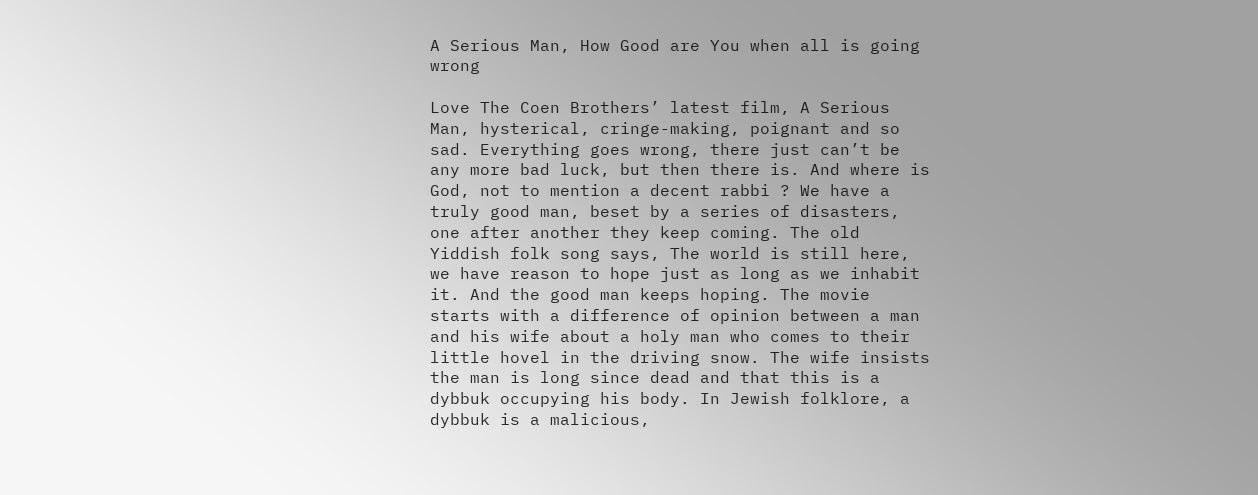A Serious Man, How Good are You when all is going wrong

Love The Coen Brothers’ latest film, A Serious Man, hysterical, cringe-making, poignant and so sad. Everything goes wrong, there just can’t be any more bad luck, but then there is. And where is God, not to mention a decent rabbi ? We have a truly good man, beset by a series of disasters, one after another they keep coming. The old Yiddish folk song says, The world is still here, we have reason to hope just as long as we inhabit it. And the good man keeps hoping. The movie starts with a difference of opinion between a man and his wife about a holy man who comes to their little hovel in the driving snow. The wife insists the man is long since dead and that this is a dybbuk occupying his body. In Jewish folklore, a dybbuk is a malicious,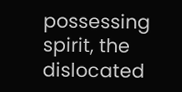possessing spirit, the dislocated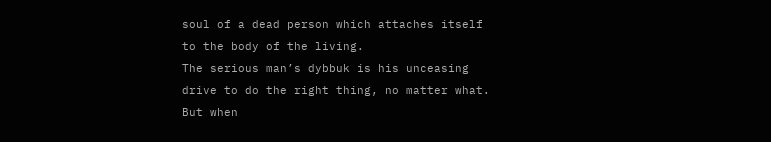soul of a dead person which attaches itself to the body of the living.
The serious man’s dybbuk is his unceasing drive to do the right thing, no matter what. But when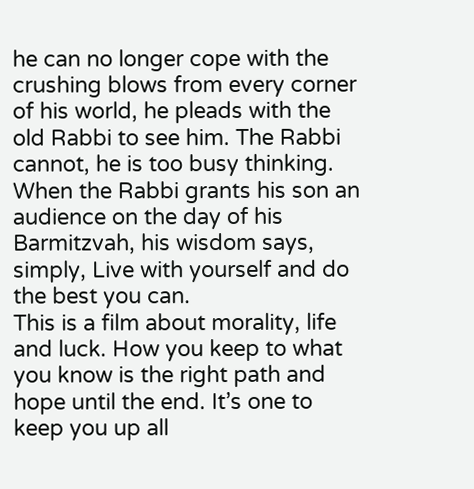he can no longer cope with the crushing blows from every corner of his world, he pleads with the old Rabbi to see him. The Rabbi cannot, he is too busy thinking. When the Rabbi grants his son an audience on the day of his Barmitzvah, his wisdom says, simply, Live with yourself and do the best you can.
This is a film about morality, life and luck. How you keep to what you know is the right path and hope until the end. It’s one to keep you up all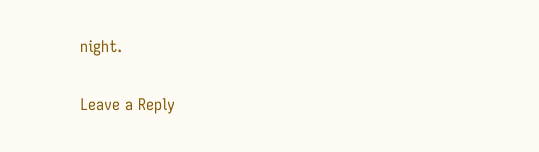night.

Leave a Reply